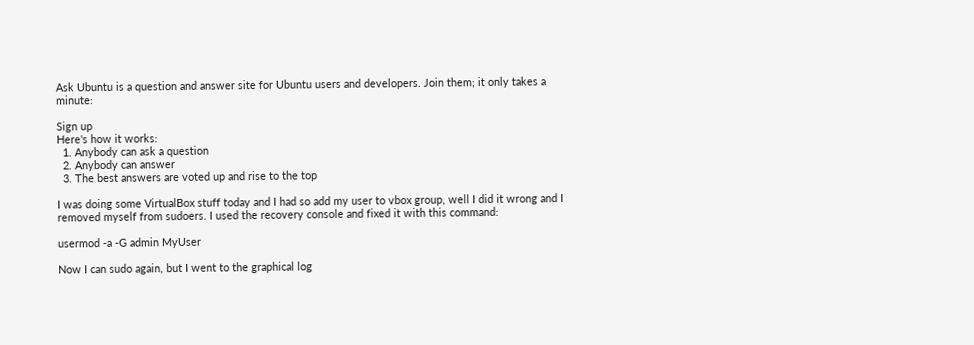Ask Ubuntu is a question and answer site for Ubuntu users and developers. Join them; it only takes a minute:

Sign up
Here's how it works:
  1. Anybody can ask a question
  2. Anybody can answer
  3. The best answers are voted up and rise to the top

I was doing some VirtualBox stuff today and I had so add my user to vbox group, well I did it wrong and I removed myself from sudoers. I used the recovery console and fixed it with this command:

usermod -a -G admin MyUser

Now I can sudo again, but I went to the graphical log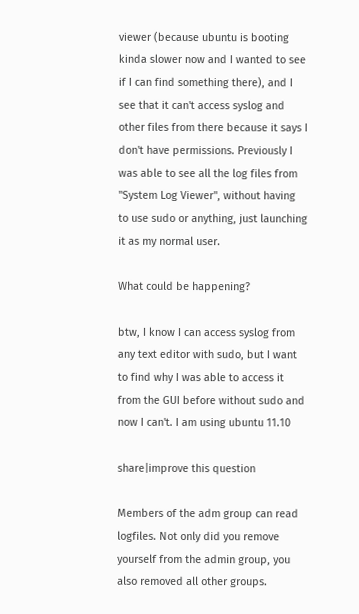viewer (because ubuntu is booting kinda slower now and I wanted to see if I can find something there), and I see that it can't access syslog and other files from there because it says I don't have permissions. Previously I was able to see all the log files from "System Log Viewer", without having to use sudo or anything, just launching it as my normal user.

What could be happening?

btw, I know I can access syslog from any text editor with sudo, but I want to find why I was able to access it from the GUI before without sudo and now I can't. I am using ubuntu 11.10

share|improve this question

Members of the adm group can read logfiles. Not only did you remove yourself from the admin group, you also removed all other groups.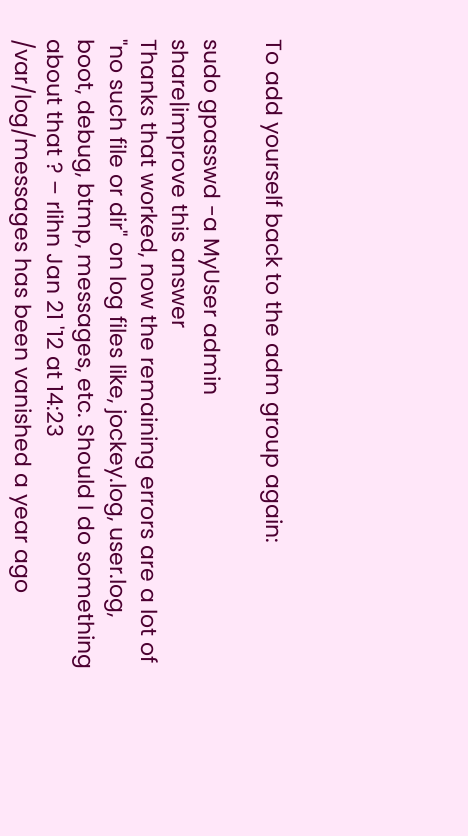To add yourself back to the adm group again:

sudo gpasswd -a MyUser admin
share|improve this answer
Thanks that worked, now the remaining errors are a lot of "no such file or dir" on log files like, jockey.log, user.log, boot, debug, btmp, messages, etc. Should I do something about that ? – rlihn Jan 21 '12 at 14:23
/var/log/messages has been vanished a year ago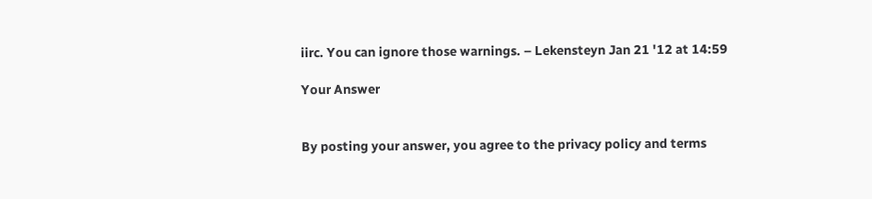iirc. You can ignore those warnings. – Lekensteyn Jan 21 '12 at 14:59

Your Answer


By posting your answer, you agree to the privacy policy and terms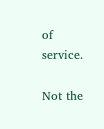of service.

Not the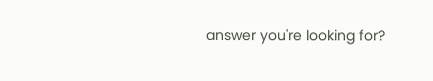answer you're looking for?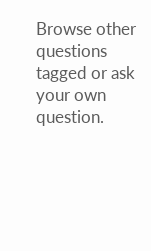Browse other questions tagged or ask your own question.